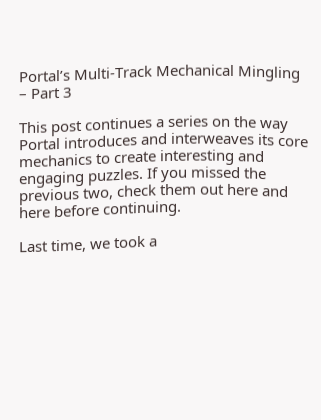Portal’s Multi-Track Mechanical Mingling – Part 3

This post continues a series on the way Portal introduces and interweaves its core mechanics to create interesting and engaging puzzles. If you missed the previous two, check them out here and here before continuing.

Last time, we took a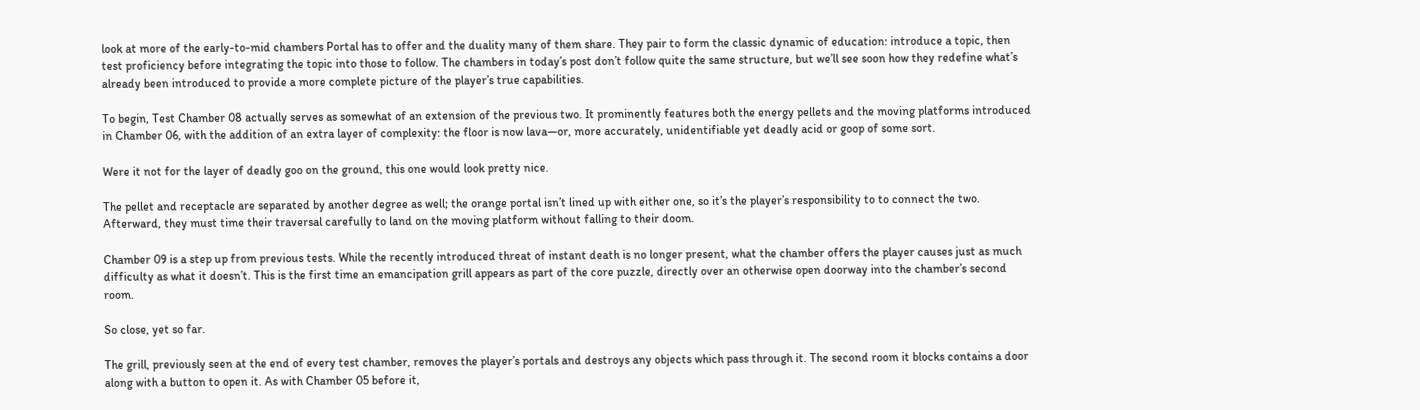look at more of the early-to-mid chambers Portal has to offer and the duality many of them share. They pair to form the classic dynamic of education: introduce a topic, then test proficiency before integrating the topic into those to follow. The chambers in today’s post don’t follow quite the same structure, but we’ll see soon how they redefine what’s already been introduced to provide a more complete picture of the player’s true capabilities.

To begin, Test Chamber 08 actually serves as somewhat of an extension of the previous two. It prominently features both the energy pellets and the moving platforms introduced in Chamber 06, with the addition of an extra layer of complexity: the floor is now lava—or, more accurately, unidentifiable yet deadly acid or goop of some sort.

Were it not for the layer of deadly goo on the ground, this one would look pretty nice.

The pellet and receptacle are separated by another degree as well; the orange portal isn’t lined up with either one, so it’s the player’s responsibility to to connect the two. Afterward, they must time their traversal carefully to land on the moving platform without falling to their doom.

Chamber 09 is a step up from previous tests. While the recently introduced threat of instant death is no longer present, what the chamber offers the player causes just as much difficulty as what it doesn’t. This is the first time an emancipation grill appears as part of the core puzzle, directly over an otherwise open doorway into the chamber’s second room.

So close, yet so far.

The grill, previously seen at the end of every test chamber, removes the player’s portals and destroys any objects which pass through it. The second room it blocks contains a door along with a button to open it. As with Chamber 05 before it,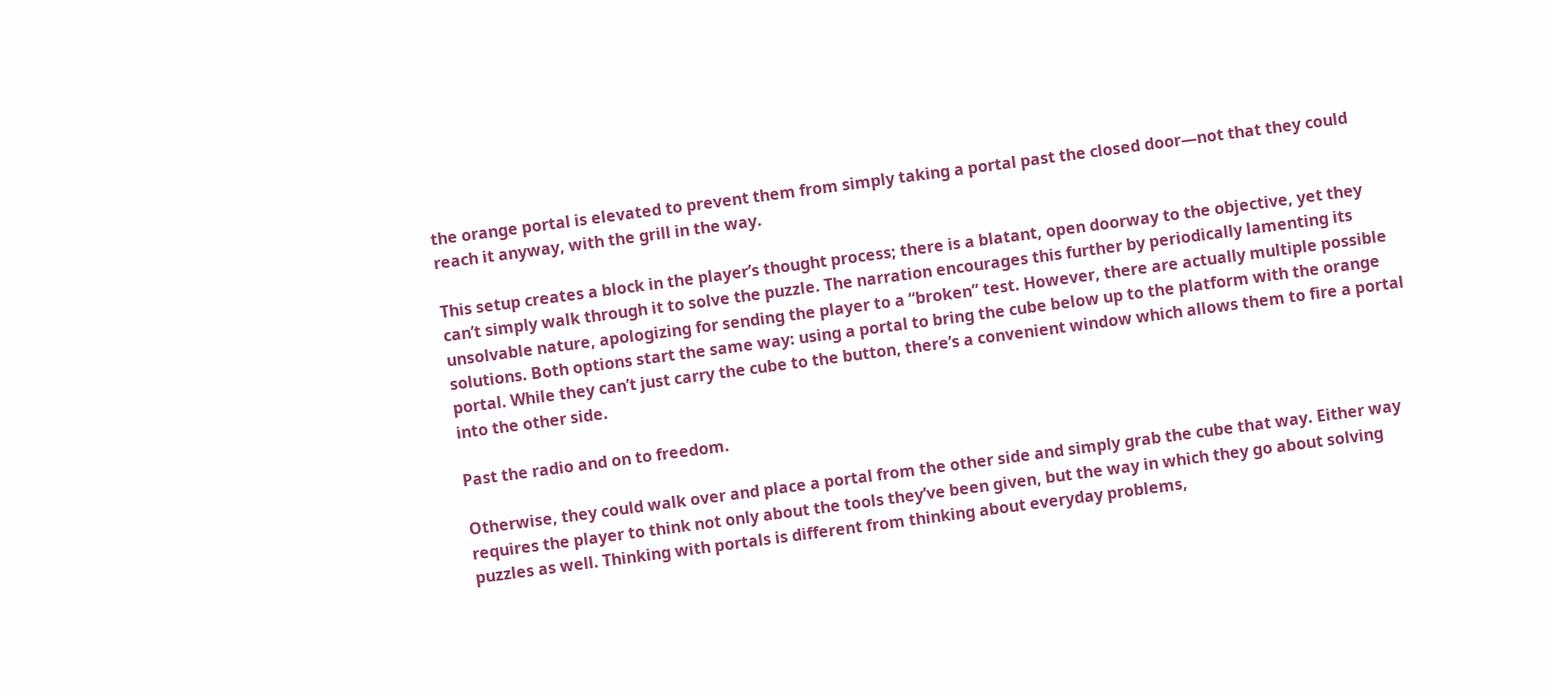the orange portal is elevated to prevent them from simply taking a portal past the closed door—not that they could reach it anyway, with the grill in the way.

This setup creates a block in the player’s thought process; there is a blatant, open doorway to the objective, yet they can’t simply walk through it to solve the puzzle. The narration encourages this further by periodically lamenting its unsolvable nature, apologizing for sending the player to a “broken” test. However, there are actually multiple possible solutions. Both options start the same way: using a portal to bring the cube below up to the platform with the orange portal. While they can’t just carry the cube to the button, there’s a convenient window which allows them to fire a portal into the other side.

Past the radio and on to freedom.

Otherwise, they could walk over and place a portal from the other side and simply grab the cube that way. Either way requires the player to think not only about the tools they’ve been given, but the way in which they go about solving puzzles as well. Thinking with portals is different from thinking about everyday problems,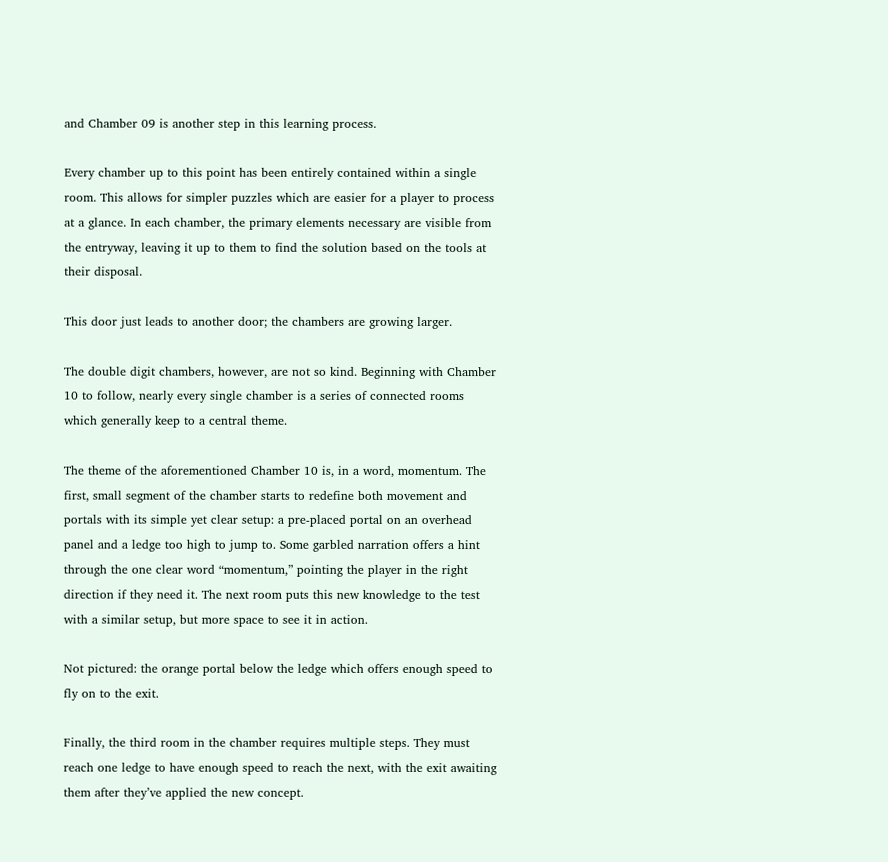and Chamber 09 is another step in this learning process.

Every chamber up to this point has been entirely contained within a single room. This allows for simpler puzzles which are easier for a player to process at a glance. In each chamber, the primary elements necessary are visible from the entryway, leaving it up to them to find the solution based on the tools at their disposal.

This door just leads to another door; the chambers are growing larger.

The double digit chambers, however, are not so kind. Beginning with Chamber 10 to follow, nearly every single chamber is a series of connected rooms which generally keep to a central theme.

The theme of the aforementioned Chamber 10 is, in a word, momentum. The first, small segment of the chamber starts to redefine both movement and portals with its simple yet clear setup: a pre-placed portal on an overhead panel and a ledge too high to jump to. Some garbled narration offers a hint through the one clear word “momentum,” pointing the player in the right direction if they need it. The next room puts this new knowledge to the test with a similar setup, but more space to see it in action.

Not pictured: the orange portal below the ledge which offers enough speed to fly on to the exit.

Finally, the third room in the chamber requires multiple steps. They must reach one ledge to have enough speed to reach the next, with the exit awaiting them after they’ve applied the new concept.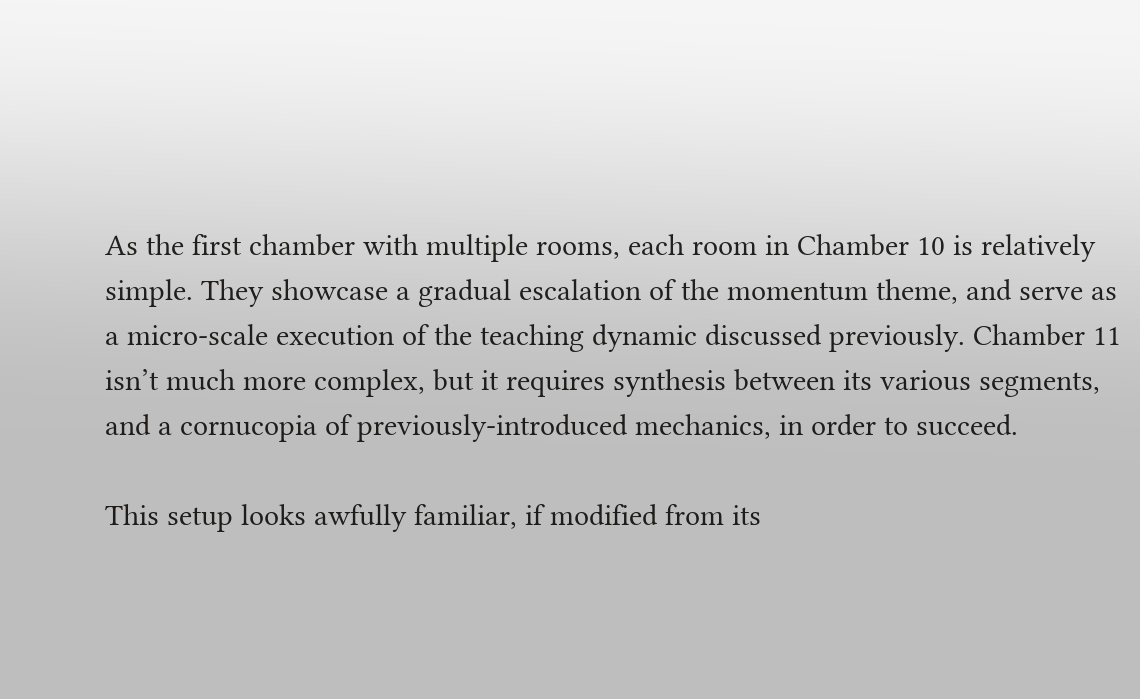As the first chamber with multiple rooms, each room in Chamber 10 is relatively simple. They showcase a gradual escalation of the momentum theme, and serve as a micro-scale execution of the teaching dynamic discussed previously. Chamber 11 isn’t much more complex, but it requires synthesis between its various segments, and a cornucopia of previously-introduced mechanics, in order to succeed.

This setup looks awfully familiar, if modified from its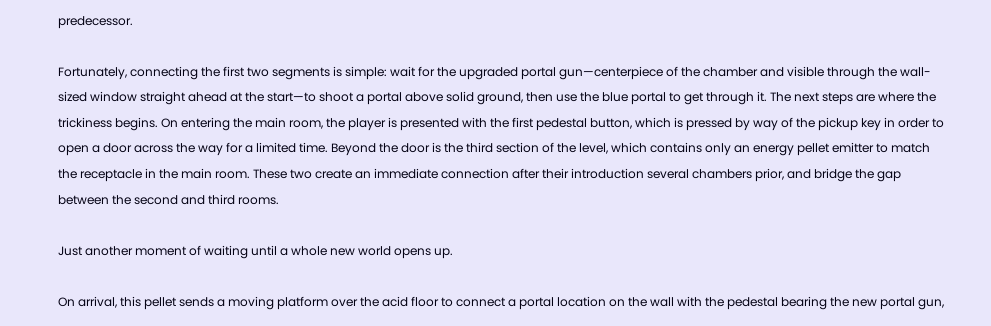predecessor.

Fortunately, connecting the first two segments is simple: wait for the upgraded portal gun—centerpiece of the chamber and visible through the wall-sized window straight ahead at the start—to shoot a portal above solid ground, then use the blue portal to get through it. The next steps are where the trickiness begins. On entering the main room, the player is presented with the first pedestal button, which is pressed by way of the pickup key in order to open a door across the way for a limited time. Beyond the door is the third section of the level, which contains only an energy pellet emitter to match the receptacle in the main room. These two create an immediate connection after their introduction several chambers prior, and bridge the gap between the second and third rooms.

Just another moment of waiting until a whole new world opens up.

On arrival, this pellet sends a moving platform over the acid floor to connect a portal location on the wall with the pedestal bearing the new portal gun,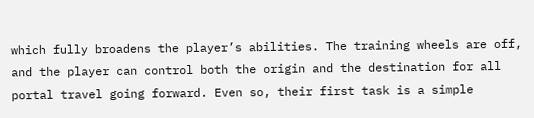which fully broadens the player’s abilities. The training wheels are off, and the player can control both the origin and the destination for all portal travel going forward. Even so, their first task is a simple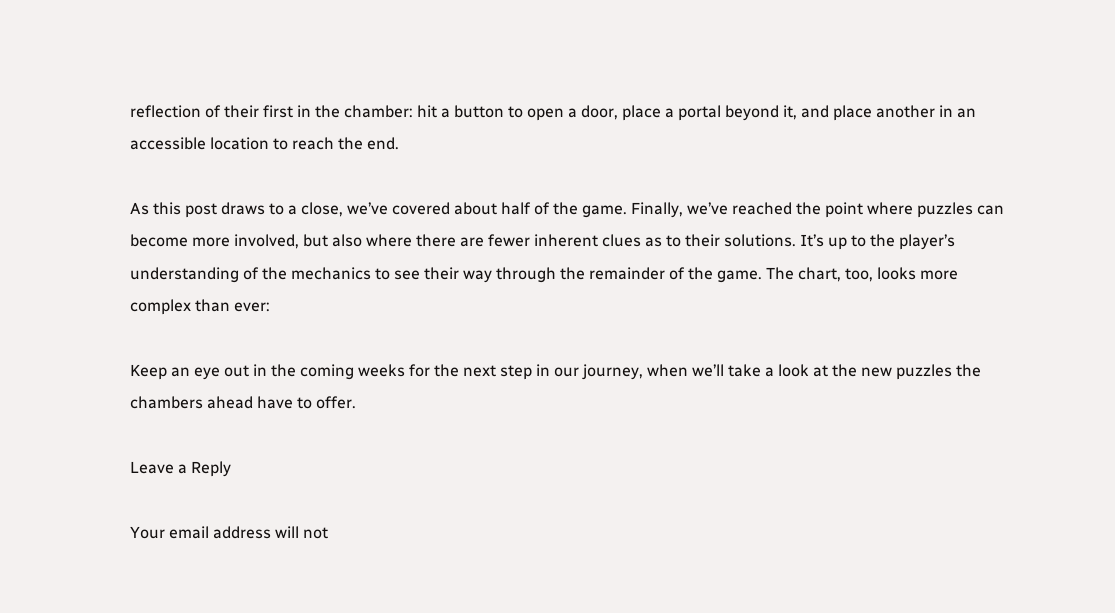reflection of their first in the chamber: hit a button to open a door, place a portal beyond it, and place another in an accessible location to reach the end.

As this post draws to a close, we’ve covered about half of the game. Finally, we’ve reached the point where puzzles can become more involved, but also where there are fewer inherent clues as to their solutions. It’s up to the player’s understanding of the mechanics to see their way through the remainder of the game. The chart, too, looks more complex than ever:

Keep an eye out in the coming weeks for the next step in our journey, when we’ll take a look at the new puzzles the chambers ahead have to offer.

Leave a Reply

Your email address will not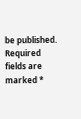be published. Required fields are marked *